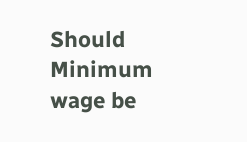Should Minimum wage be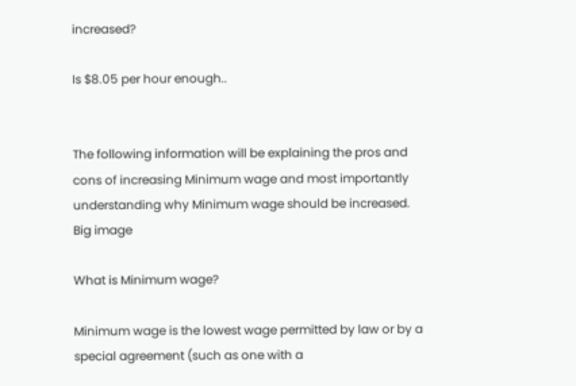increased?

Is $8.05 per hour enough..


The following information will be explaining the pros and cons of increasing Minimum wage and most importantly understanding why Minimum wage should be increased.
Big image

What is Minimum wage?

Minimum wage is the lowest wage permitted by law or by a special agreement (such as one with a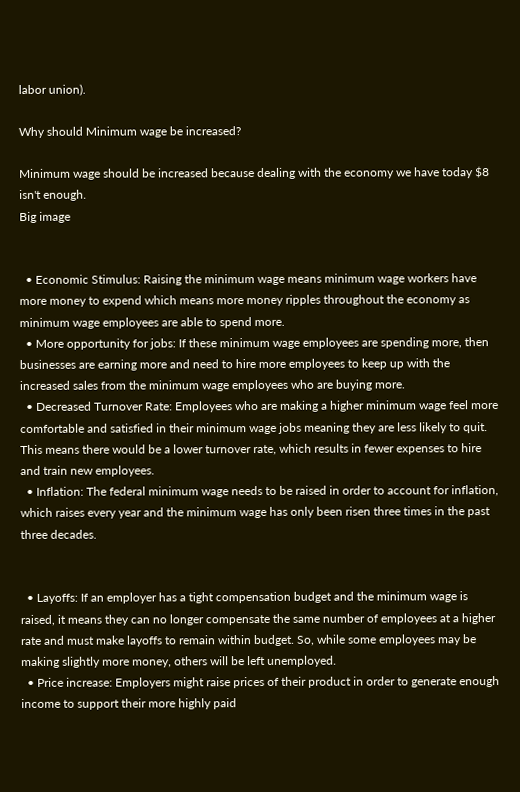labor union).

Why should Minimum wage be increased?

Minimum wage should be increased because dealing with the economy we have today $8 isn't enough.
Big image


  • Economic Stimulus: Raising the minimum wage means minimum wage workers have more money to expend which means more money ripples throughout the economy as minimum wage employees are able to spend more.
  • More opportunity for jobs: If these minimum wage employees are spending more, then businesses are earning more and need to hire more employees to keep up with the increased sales from the minimum wage employees who are buying more.
  • Decreased Turnover Rate: Employees who are making a higher minimum wage feel more comfortable and satisfied in their minimum wage jobs meaning they are less likely to quit. This means there would be a lower turnover rate, which results in fewer expenses to hire and train new employees.
  • Inflation: The federal minimum wage needs to be raised in order to account for inflation, which raises every year and the minimum wage has only been risen three times in the past three decades.


  • Layoffs: If an employer has a tight compensation budget and the minimum wage is raised, it means they can no longer compensate the same number of employees at a higher rate and must make layoffs to remain within budget. So, while some employees may be making slightly more money, others will be left unemployed.
  • Price increase: Employers might raise prices of their product in order to generate enough income to support their more highly paid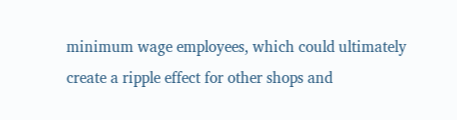minimum wage employees, which could ultimately create a ripple effect for other shops and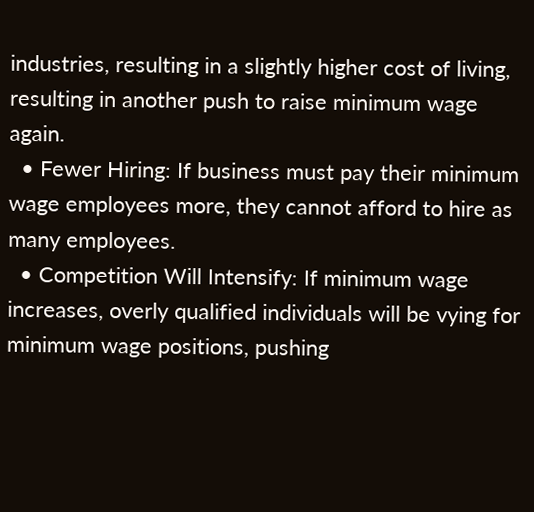industries, resulting in a slightly higher cost of living, resulting in another push to raise minimum wage again.
  • Fewer Hiring: If business must pay their minimum wage employees more, they cannot afford to hire as many employees.
  • Competition Will Intensify: If minimum wage increases, overly qualified individuals will be vying for minimum wage positions, pushing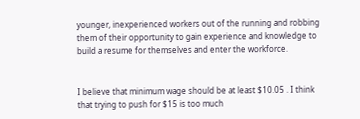younger, inexperienced workers out of the running and robbing them of their opportunity to gain experience and knowledge to build a resume for themselves and enter the workforce.


I believe that minimum wage should be at least $10.05 . I think that trying to push for $15 is too much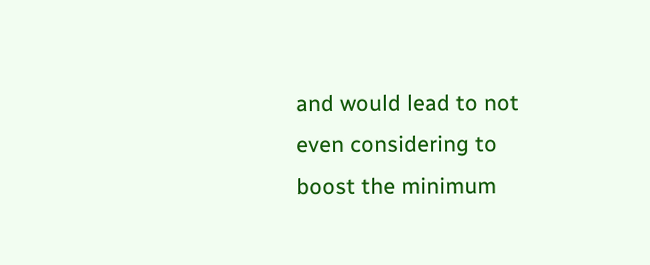and would lead to not even considering to boost the minimum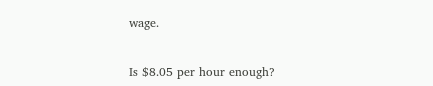wage.


Is $8.05 per hour enough?